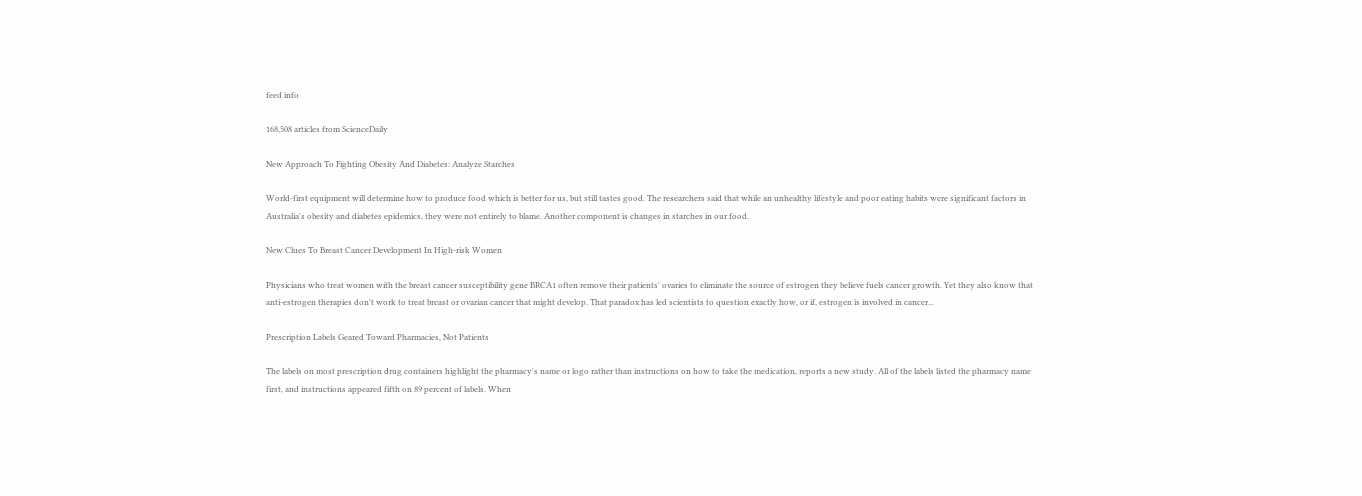feed info

168,508 articles from ScienceDaily

New Approach To Fighting Obesity And Diabetes: Analyze Starches

World-first equipment will determine how to produce food which is better for us, but still tastes good. The researchers said that while an unhealthy lifestyle and poor eating habits were significant factors in Australia's obesity and diabetes epidemics, they were not entirely to blame. Another component is changes in starches in our food.

New Clues To Breast Cancer Development In High-risk Women

Physicians who treat women with the breast cancer susceptibility gene BRCA1 often remove their patients' ovaries to eliminate the source of estrogen they believe fuels cancer growth. Yet they also know that anti-estrogen therapies don't work to treat breast or ovarian cancer that might develop. That paradox has led scientists to question exactly how, or if, estrogen is involved in cancer...

Prescription Labels Geared Toward Pharmacies, Not Patients

The labels on most prescription drug containers highlight the pharmacy's name or logo rather than instructions on how to take the medication, reports a new study. All of the labels listed the pharmacy name first, and instructions appeared fifth on 89 percent of labels. When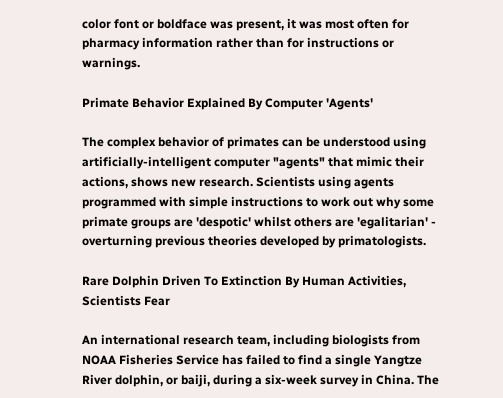color font or boldface was present, it was most often for pharmacy information rather than for instructions or warnings.

Primate Behavior Explained By Computer 'Agents'

The complex behavior of primates can be understood using artificially-intelligent computer "agents" that mimic their actions, shows new research. Scientists using agents programmed with simple instructions to work out why some primate groups are 'despotic' whilst others are 'egalitarian' - overturning previous theories developed by primatologists.

Rare Dolphin Driven To Extinction By Human Activities, Scientists Fear

An international research team, including biologists from NOAA Fisheries Service has failed to find a single Yangtze River dolphin, or baiji, during a six-week survey in China. The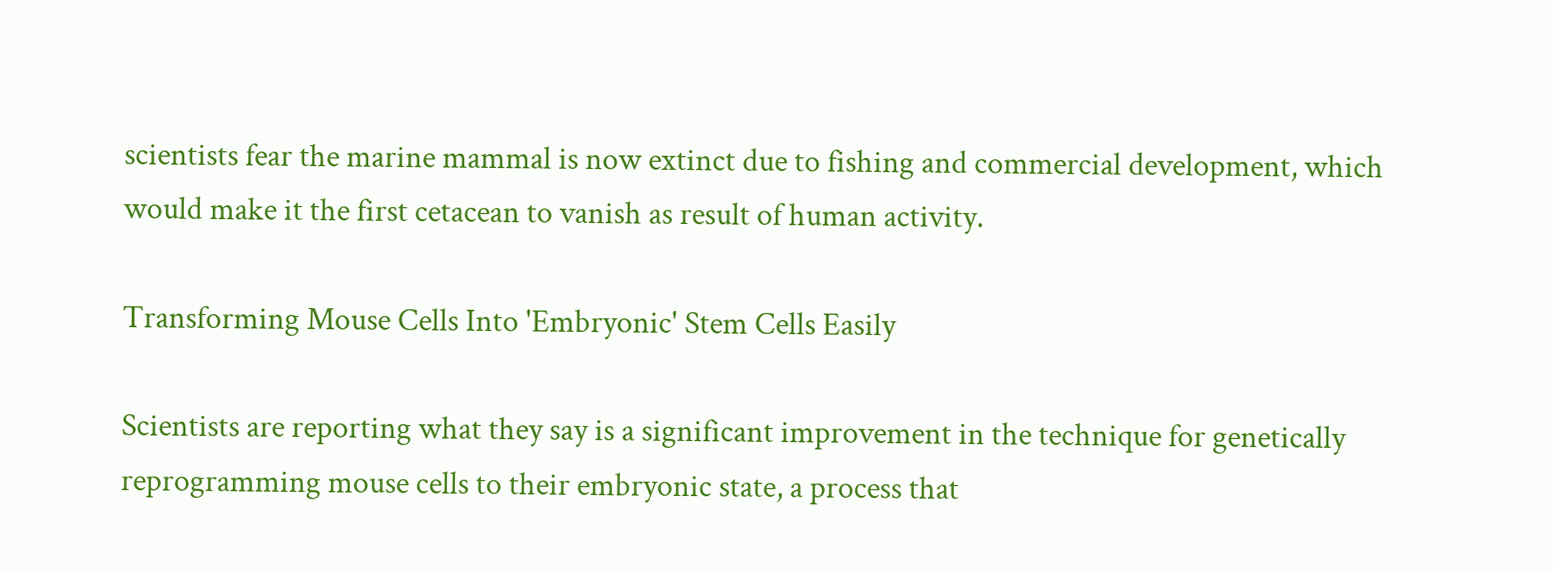scientists fear the marine mammal is now extinct due to fishing and commercial development, which would make it the first cetacean to vanish as result of human activity.

Transforming Mouse Cells Into 'Embryonic' Stem Cells Easily

Scientists are reporting what they say is a significant improvement in the technique for genetically reprogramming mouse cells to their embryonic state, a process that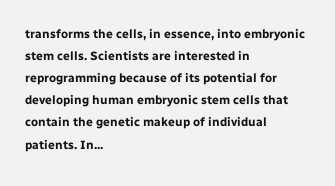transforms the cells, in essence, into embryonic stem cells. Scientists are interested in reprogramming because of its potential for developing human embryonic stem cells that contain the genetic makeup of individual patients. In...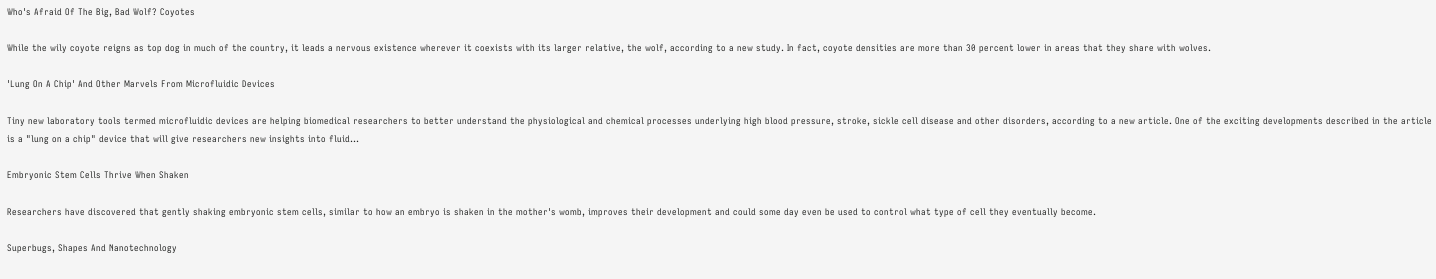Who's Afraid Of The Big, Bad Wolf? Coyotes

While the wily coyote reigns as top dog in much of the country, it leads a nervous existence wherever it coexists with its larger relative, the wolf, according to a new study. In fact, coyote densities are more than 30 percent lower in areas that they share with wolves.

'Lung On A Chip' And Other Marvels From Microfluidic Devices

Tiny new laboratory tools termed microfluidic devices are helping biomedical researchers to better understand the physiological and chemical processes underlying high blood pressure, stroke, sickle cell disease and other disorders, according to a new article. One of the exciting developments described in the article is a "lung on a chip" device that will give researchers new insights into fluid...

Embryonic Stem Cells Thrive When Shaken

Researchers have discovered that gently shaking embryonic stem cells, similar to how an embryo is shaken in the mother's womb, improves their development and could some day even be used to control what type of cell they eventually become.

Superbugs, Shapes And Nanotechnology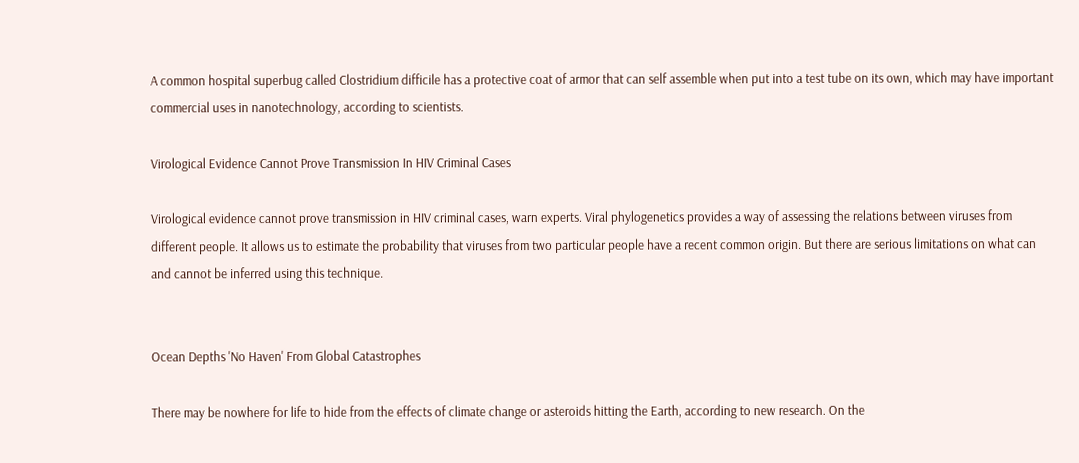A common hospital superbug called Clostridium difficile has a protective coat of armor that can self assemble when put into a test tube on its own, which may have important commercial uses in nanotechnology, according to scientists.

Virological Evidence Cannot Prove Transmission In HIV Criminal Cases

Virological evidence cannot prove transmission in HIV criminal cases, warn experts. Viral phylogenetics provides a way of assessing the relations between viruses from different people. It allows us to estimate the probability that viruses from two particular people have a recent common origin. But there are serious limitations on what can and cannot be inferred using this technique.


Ocean Depths 'No Haven' From Global Catastrophes

There may be nowhere for life to hide from the effects of climate change or asteroids hitting the Earth, according to new research. On the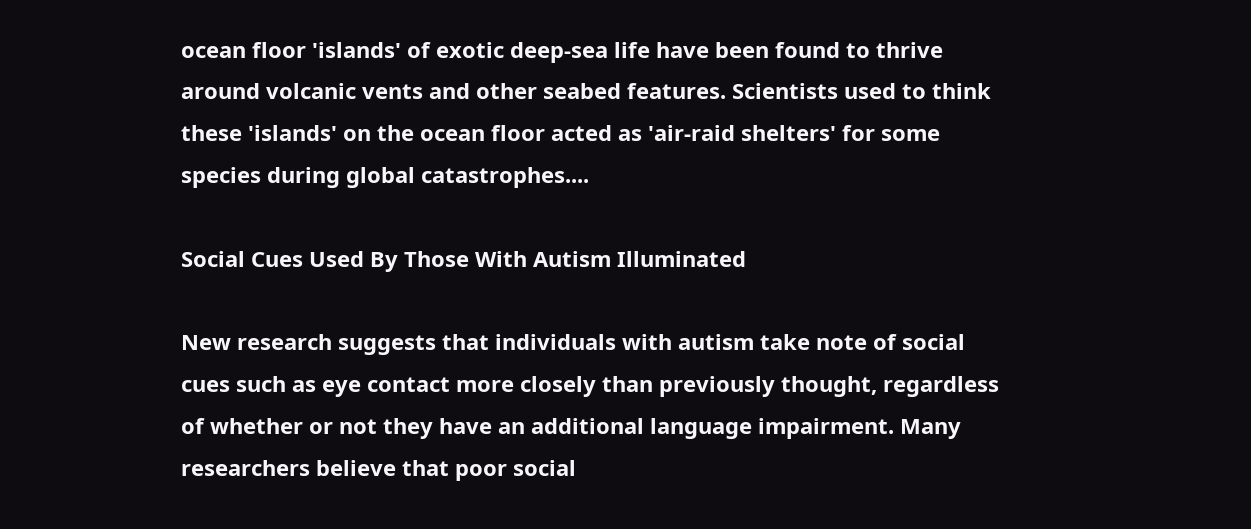ocean floor 'islands' of exotic deep-sea life have been found to thrive around volcanic vents and other seabed features. Scientists used to think these 'islands' on the ocean floor acted as 'air-raid shelters' for some species during global catastrophes....

Social Cues Used By Those With Autism Illuminated

New research suggests that individuals with autism take note of social cues such as eye contact more closely than previously thought, regardless of whether or not they have an additional language impairment. Many researchers believe that poor social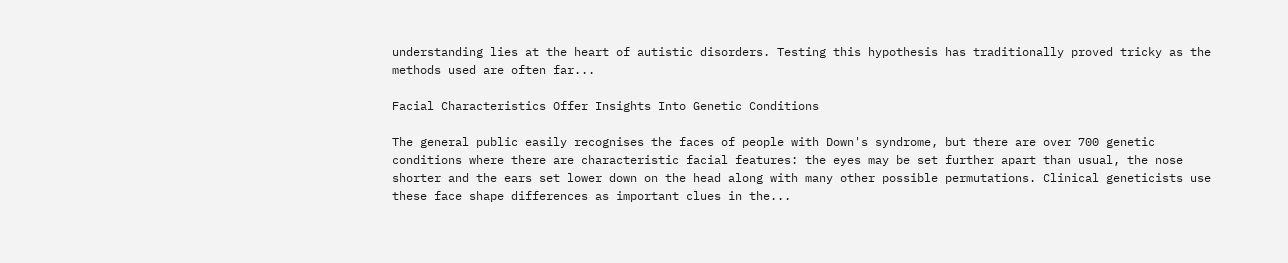understanding lies at the heart of autistic disorders. Testing this hypothesis has traditionally proved tricky as the methods used are often far...

Facial Characteristics Offer Insights Into Genetic Conditions

The general public easily recognises the faces of people with Down's syndrome, but there are over 700 genetic conditions where there are characteristic facial features: the eyes may be set further apart than usual, the nose shorter and the ears set lower down on the head along with many other possible permutations. Clinical geneticists use these face shape differences as important clues in the...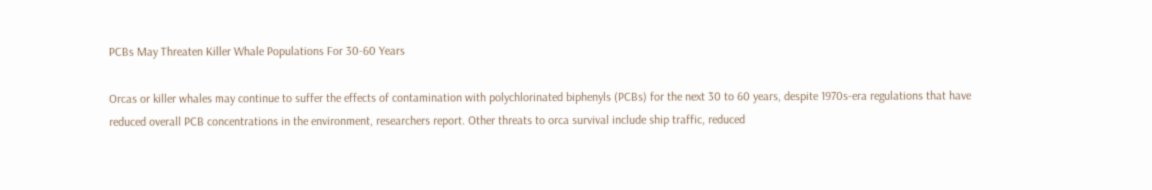PCBs May Threaten Killer Whale Populations For 30-60 Years

Orcas or killer whales may continue to suffer the effects of contamination with polychlorinated biphenyls (PCBs) for the next 30 to 60 years, despite 1970s-era regulations that have reduced overall PCB concentrations in the environment, researchers report. Other threats to orca survival include ship traffic, reduced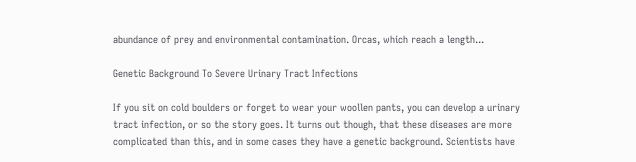abundance of prey and environmental contamination. Orcas, which reach a length...

Genetic Background To Severe Urinary Tract Infections

If you sit on cold boulders or forget to wear your woollen pants, you can develop a urinary tract infection, or so the story goes. It turns out though, that these diseases are more complicated than this, and in some cases they have a genetic background. Scientists have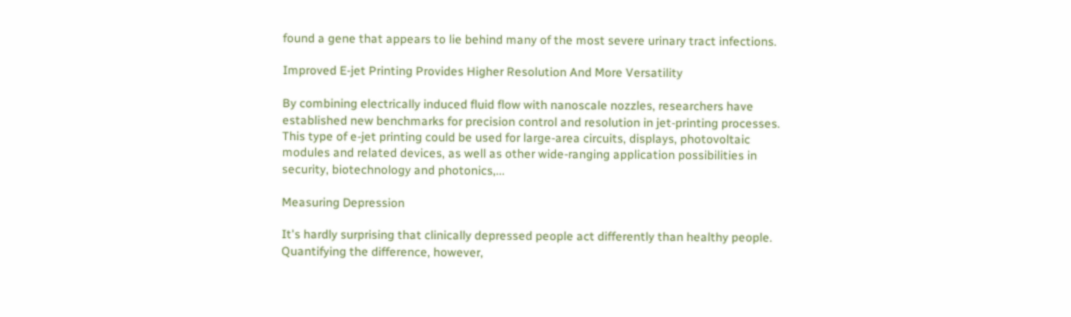found a gene that appears to lie behind many of the most severe urinary tract infections.

Improved E-jet Printing Provides Higher Resolution And More Versatility

By combining electrically induced fluid flow with nanoscale nozzles, researchers have established new benchmarks for precision control and resolution in jet-printing processes. This type of e-jet printing could be used for large-area circuits, displays, photovoltaic modules and related devices, as well as other wide-ranging application possibilities in security, biotechnology and photonics,...

Measuring Depression

It's hardly surprising that clinically depressed people act differently than healthy people. Quantifying the difference, however,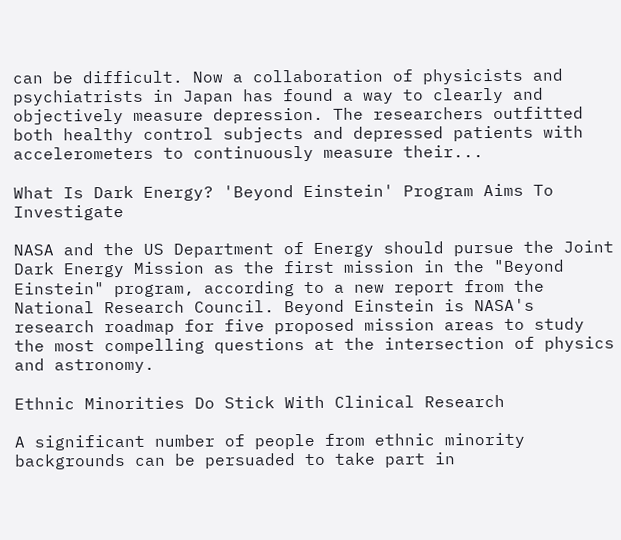can be difficult. Now a collaboration of physicists and psychiatrists in Japan has found a way to clearly and objectively measure depression. The researchers outfitted both healthy control subjects and depressed patients with accelerometers to continuously measure their...

What Is Dark Energy? 'Beyond Einstein' Program Aims To Investigate

NASA and the US Department of Energy should pursue the Joint Dark Energy Mission as the first mission in the "Beyond Einstein" program, according to a new report from the National Research Council. Beyond Einstein is NASA's research roadmap for five proposed mission areas to study the most compelling questions at the intersection of physics and astronomy.

Ethnic Minorities Do Stick With Clinical Research

A significant number of people from ethnic minority backgrounds can be persuaded to take part in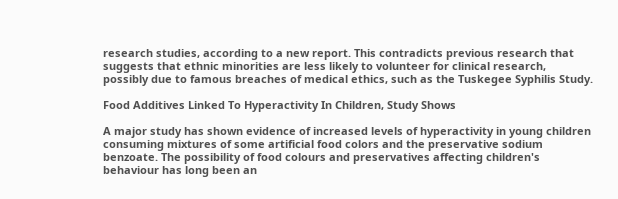research studies, according to a new report. This contradicts previous research that suggests that ethnic minorities are less likely to volunteer for clinical research, possibly due to famous breaches of medical ethics, such as the Tuskegee Syphilis Study.

Food Additives Linked To Hyperactivity In Children, Study Shows

A major study has shown evidence of increased levels of hyperactivity in young children consuming mixtures of some artificial food colors and the preservative sodium benzoate. The possibility of food colours and preservatives affecting children's behaviour has long been an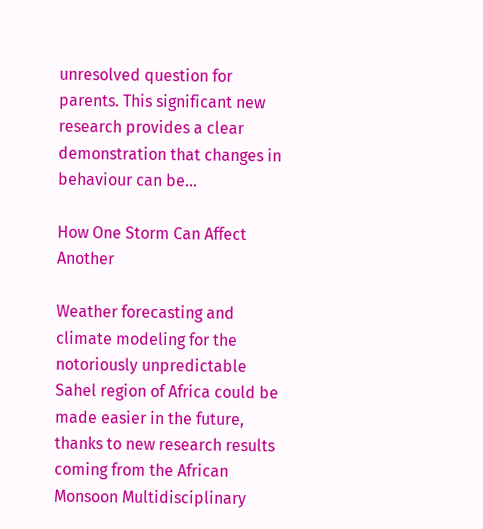unresolved question for parents. This significant new research provides a clear demonstration that changes in behaviour can be...

How One Storm Can Affect Another

Weather forecasting and climate modeling for the notoriously unpredictable Sahel region of Africa could be made easier in the future, thanks to new research results coming from the African Monsoon Multidisciplinary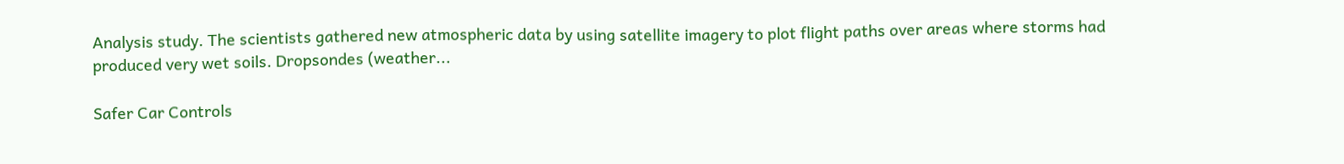Analysis study. The scientists gathered new atmospheric data by using satellite imagery to plot flight paths over areas where storms had produced very wet soils. Dropsondes (weather...

Safer Car Controls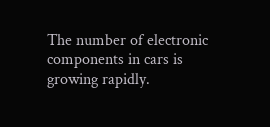The number of electronic components in cars is growing rapidly.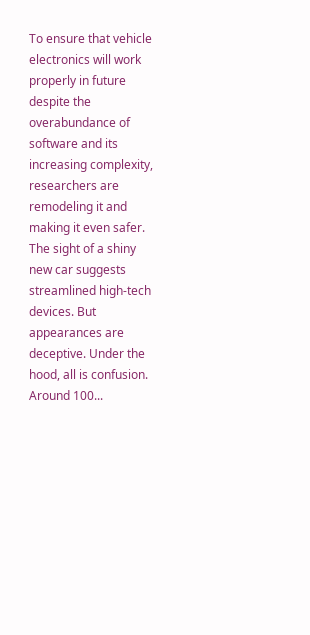To ensure that vehicle electronics will work properly in future despite the overabundance of software and its increasing complexity, researchers are remodeling it and making it even safer. The sight of a shiny new car suggests streamlined high-tech devices. But appearances are deceptive. Under the hood, all is confusion. Around 100...